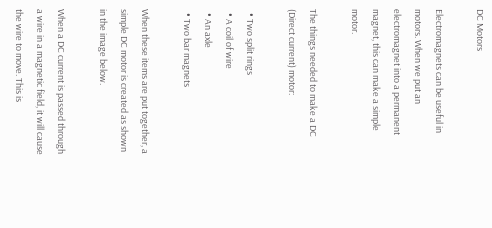DC Motors

Electromagnets can be useful in motors. When we put an electromagnet into a permanent magnet, this can make a simple motor.

The things needed to make a DC (Direct current) motor:

  • Two split rings
  • A coil of wire
  • An axle
  • Two bar magnets

When these items are put together, a simple DC motor is created as shown in the image below.

When a DC current is passed through a wire in a magnetic field, it will cause the wire to move. This is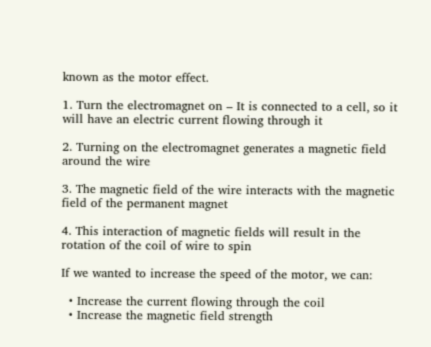known as the motor effect.

1. Turn the electromagnet on – It is connected to a cell, so it will have an electric current flowing through it

2. Turning on the electromagnet generates a magnetic field around the wire

3. The magnetic field of the wire interacts with the magnetic field of the permanent magnet

4. This interaction of magnetic fields will result in the rotation of the coil of wire to spin

If we wanted to increase the speed of the motor, we can:

  • Increase the current flowing through the coil
  • Increase the magnetic field strength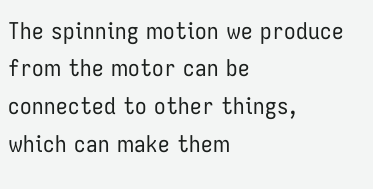The spinning motion we produce from the motor can be connected to other things, which can make them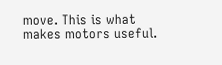move. This is what makes motors useful.